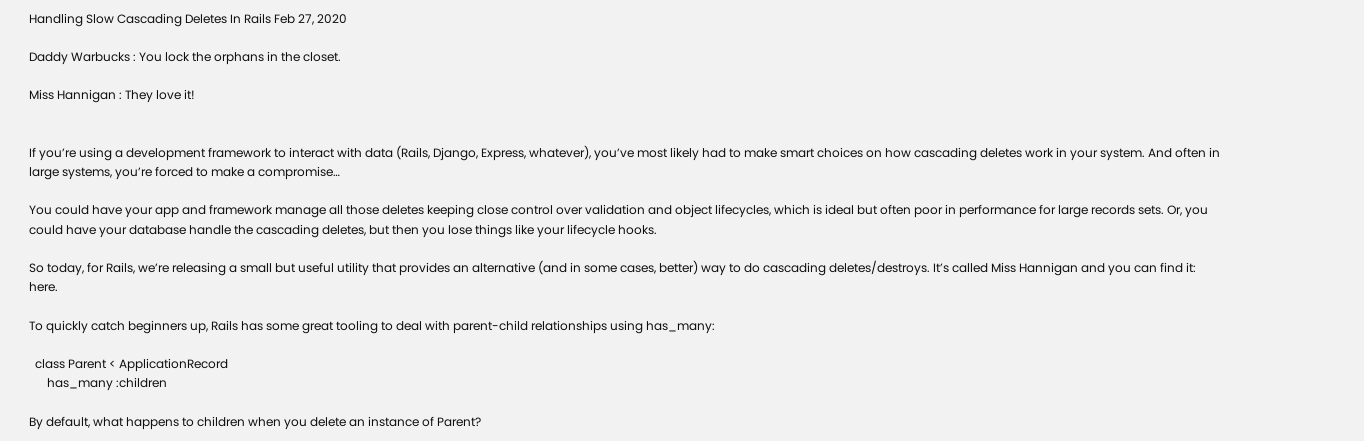Handling Slow Cascading Deletes In Rails Feb 27, 2020

Daddy Warbucks : You lock the orphans in the closet.

Miss Hannigan : They love it!


If you’re using a development framework to interact with data (Rails, Django, Express, whatever), you’ve most likely had to make smart choices on how cascading deletes work in your system. And often in large systems, you’re forced to make a compromise…

You could have your app and framework manage all those deletes keeping close control over validation and object lifecycles, which is ideal but often poor in performance for large records sets. Or, you could have your database handle the cascading deletes, but then you lose things like your lifecycle hooks.

So today, for Rails, we’re releasing a small but useful utility that provides an alternative (and in some cases, better) way to do cascading deletes/destroys. It’s called Miss Hannigan and you can find it: here.

To quickly catch beginners up, Rails has some great tooling to deal with parent-child relationships using has_many:

  class Parent < ApplicationRecord
      has_many :children

By default, what happens to children when you delete an instance of Parent?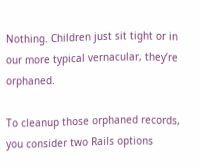Nothing. Children just sit tight or in our more typical vernacular, they’re orphaned.

To cleanup those orphaned records, you consider two Rails options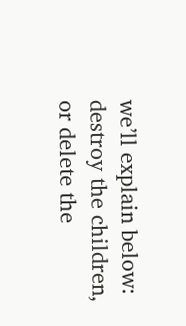we’ll explain below: destroy the children, or delete the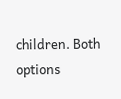children. Both options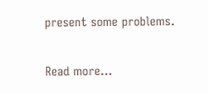present some problems.

Read more…